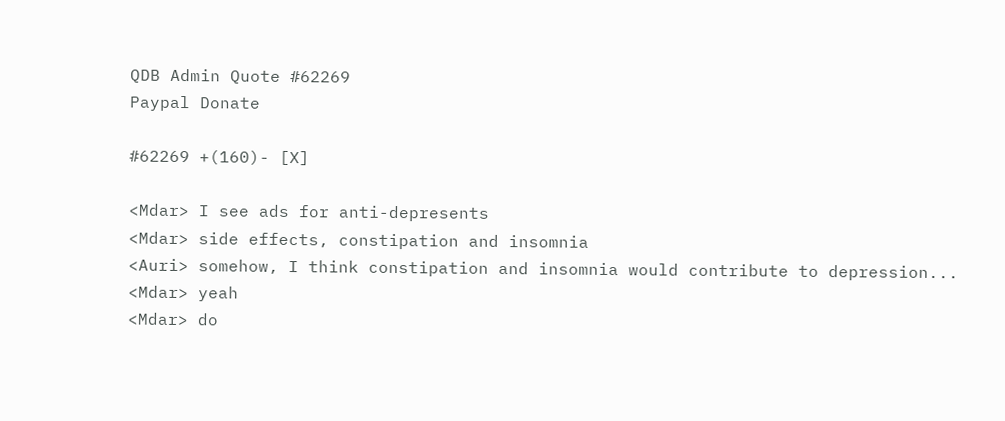QDB Admin Quote #62269
Paypal Donate

#62269 +(160)- [X]

<Mdar> I see ads for anti-depresents
<Mdar> side effects, constipation and insomnia
<Auri> somehow, I think constipation and insomnia would contribute to depression...
<Mdar> yeah
<Mdar> do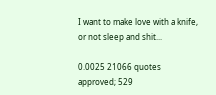I want to make love with a knife, or not sleep and shit...

0.0025 21066 quotes approved; 529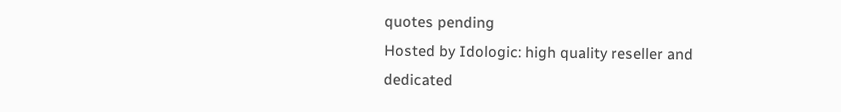quotes pending
Hosted by Idologic: high quality reseller and dedicated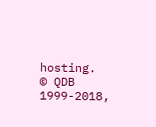hosting.
© QDB 1999-2018,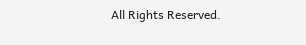All Rights Reserved.